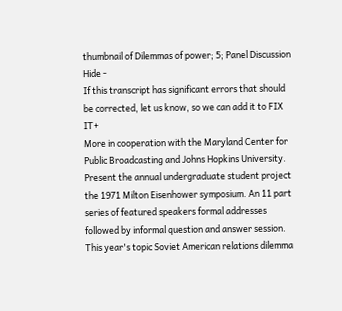thumbnail of Dilemmas of power; 5; Panel Discussion
Hide -
If this transcript has significant errors that should be corrected, let us know, so we can add it to FIX IT+
More in cooperation with the Maryland Center for Public Broadcasting and Johns Hopkins University. Present the annual undergraduate student project the 1971 Milton Eisenhower symposium. An 11 part series of featured speakers formal addresses followed by informal question and answer session. This year's topic Soviet American relations dilemma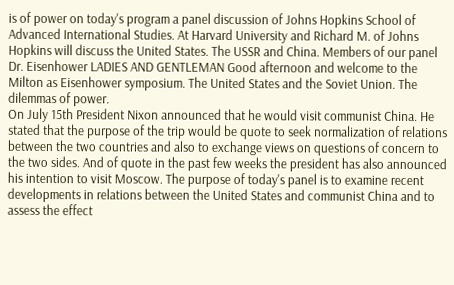is of power on today's program a panel discussion of Johns Hopkins School of Advanced International Studies. At Harvard University and Richard M. of Johns Hopkins will discuss the United States. The USSR and China. Members of our panel Dr. Eisenhower LADIES AND GENTLEMAN Good afternoon and welcome to the Milton as Eisenhower symposium. The United States and the Soviet Union. The dilemmas of power.
On July 15th President Nixon announced that he would visit communist China. He stated that the purpose of the trip would be quote to seek normalization of relations between the two countries and also to exchange views on questions of concern to the two sides. And of quote in the past few weeks the president has also announced his intention to visit Moscow. The purpose of today's panel is to examine recent developments in relations between the United States and communist China and to assess the effect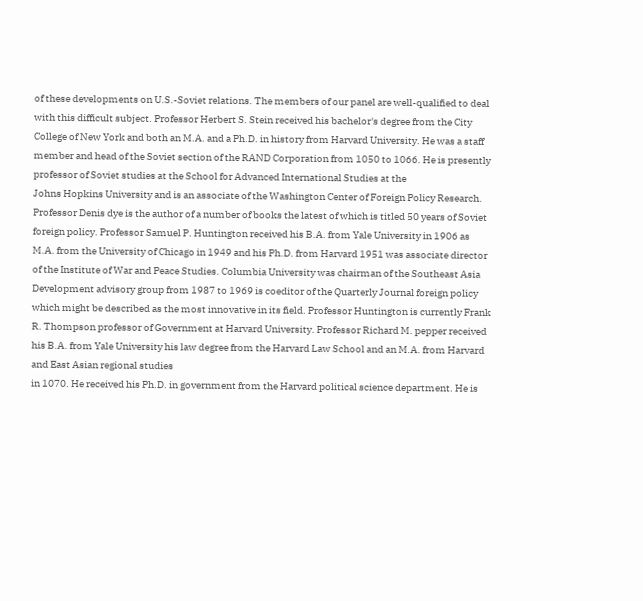of these developments on U.S.-Soviet relations. The members of our panel are well-qualified to deal with this difficult subject. Professor Herbert S. Stein received his bachelor's degree from the City College of New York and both an M.A. and a Ph.D. in history from Harvard University. He was a staff member and head of the Soviet section of the RAND Corporation from 1050 to 1066. He is presently professor of Soviet studies at the School for Advanced International Studies at the
Johns Hopkins University and is an associate of the Washington Center of Foreign Policy Research. Professor Denis dye is the author of a number of books the latest of which is titled 50 years of Soviet foreign policy. Professor Samuel P. Huntington received his B.A. from Yale University in 1906 as M.A. from the University of Chicago in 1949 and his Ph.D. from Harvard 1951 was associate director of the Institute of War and Peace Studies. Columbia University was chairman of the Southeast Asia Development advisory group from 1987 to 1969 is coeditor of the Quarterly Journal foreign policy which might be described as the most innovative in its field. Professor Huntington is currently Frank R. Thompson professor of Government at Harvard University. Professor Richard M. pepper received his B.A. from Yale University his law degree from the Harvard Law School and an M.A. from Harvard and East Asian regional studies
in 1070. He received his Ph.D. in government from the Harvard political science department. He is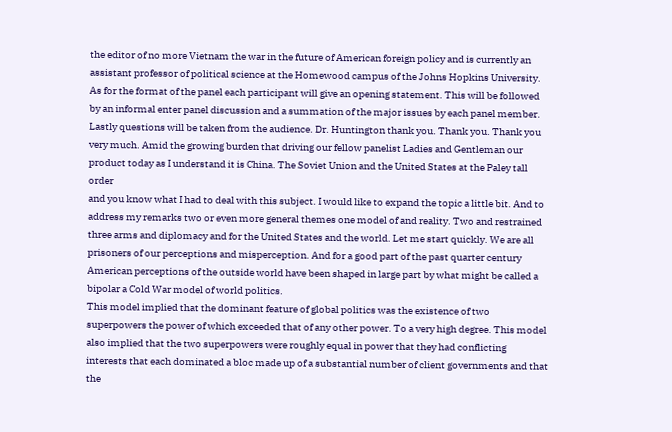the editor of no more Vietnam the war in the future of American foreign policy and is currently an assistant professor of political science at the Homewood campus of the Johns Hopkins University. As for the format of the panel each participant will give an opening statement. This will be followed by an informal enter panel discussion and a summation of the major issues by each panel member. Lastly questions will be taken from the audience. Dr. Huntington thank you. Thank you. Thank you very much. Amid the growing burden that driving our fellow panelist Ladies and Gentleman our product today as I understand it is China. The Soviet Union and the United States at the Paley tall order
and you know what I had to deal with this subject. I would like to expand the topic a little bit. And to address my remarks two or even more general themes one model of and reality. Two and restrained three arms and diplomacy and for the United States and the world. Let me start quickly. We are all prisoners of our perceptions and misperception. And for a good part of the past quarter century American perceptions of the outside world have been shaped in large part by what might be called a bipolar a Cold War model of world politics.
This model implied that the dominant feature of global politics was the existence of two superpowers the power of which exceeded that of any other power. To a very high degree. This model also implied that the two superpowers were roughly equal in power that they had conflicting interests that each dominated a bloc made up of a substantial number of client governments and that the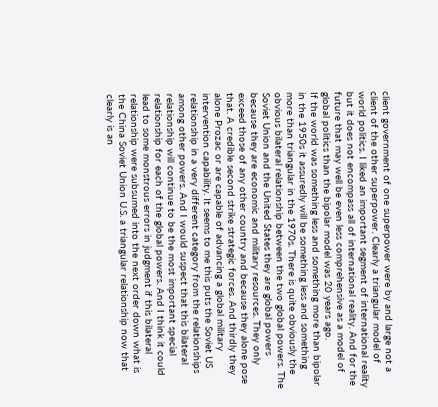client government of one superpower were by and large not a client of the other superpower. Clearly a triangular model of world politics. I liked an important segment of international reality but it does not encompass all of international reality. And for the future that may well be even less comprehensive as a model of global politics than the bipolar model was 20 years ago.
If the world was something less and something more than bipolar in the 1950s it assuredly will be something less and something more than triangular in the 1970s. There is quite obviously the obvious bilateral relationship between the two global powers. The Soviet Union and the United States they are global powers because they are economic and military resources. They only exceed those of any other country and because they alone pose that. A credible second strike strategic forces. And thirdly they alone Prozac or are capable of advancing a global military intervention capability. It seems to me this puts the Soviet US relationship in a very different category from the relationships among other powers. And I would suspect that this bilateral relationship will continue to be the most important special
relationship for each of the global powers. And I think it could lead to some monstrous errors in judgment if this bilateral relationship were subsumed into the next order down what is the China Soviet Union U.S. a triangular relationship now that clearly is an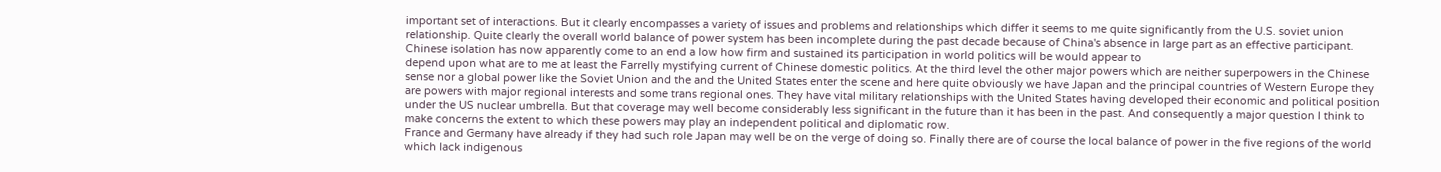important set of interactions. But it clearly encompasses a variety of issues and problems and relationships which differ it seems to me quite significantly from the U.S. soviet union relationship. Quite clearly the overall world balance of power system has been incomplete during the past decade because of China's absence in large part as an effective participant. Chinese isolation has now apparently come to an end a low how firm and sustained its participation in world politics will be would appear to
depend upon what are to me at least the Farrelly mystifying current of Chinese domestic politics. At the third level the other major powers which are neither superpowers in the Chinese sense nor a global power like the Soviet Union and the and the United States enter the scene and here quite obviously we have Japan and the principal countries of Western Europe they are powers with major regional interests and some trans regional ones. They have vital military relationships with the United States having developed their economic and political position under the US nuclear umbrella. But that coverage may well become considerably less significant in the future than it has been in the past. And consequently a major question I think to make concerns the extent to which these powers may play an independent political and diplomatic row.
France and Germany have already if they had such role Japan may well be on the verge of doing so. Finally there are of course the local balance of power in the five regions of the world which lack indigenous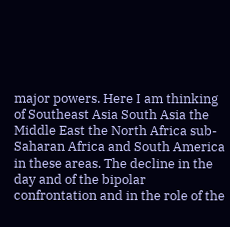major powers. Here I am thinking of Southeast Asia South Asia the Middle East the North Africa sub-Saharan Africa and South America in these areas. The decline in the day and of the bipolar confrontation and in the role of the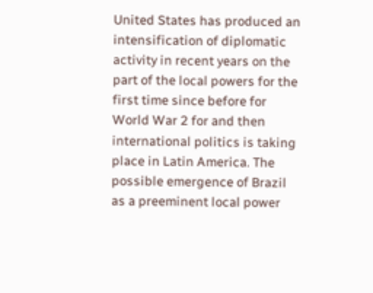United States has produced an intensification of diplomatic activity in recent years on the part of the local powers for the first time since before for World War 2 for and then international politics is taking place in Latin America. The possible emergence of Brazil as a preeminent local power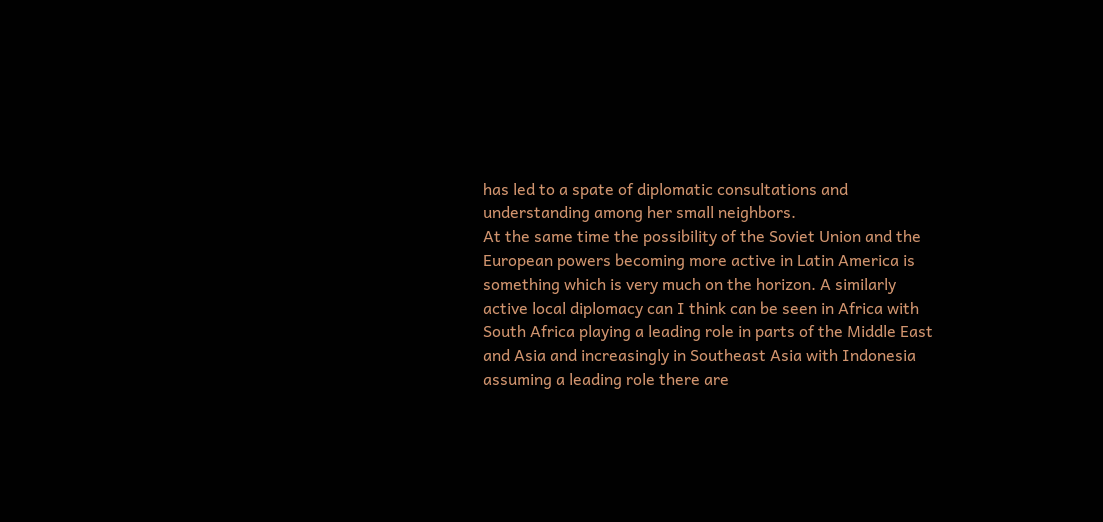has led to a spate of diplomatic consultations and understanding among her small neighbors.
At the same time the possibility of the Soviet Union and the European powers becoming more active in Latin America is something which is very much on the horizon. A similarly active local diplomacy can I think can be seen in Africa with South Africa playing a leading role in parts of the Middle East and Asia and increasingly in Southeast Asia with Indonesia assuming a leading role there are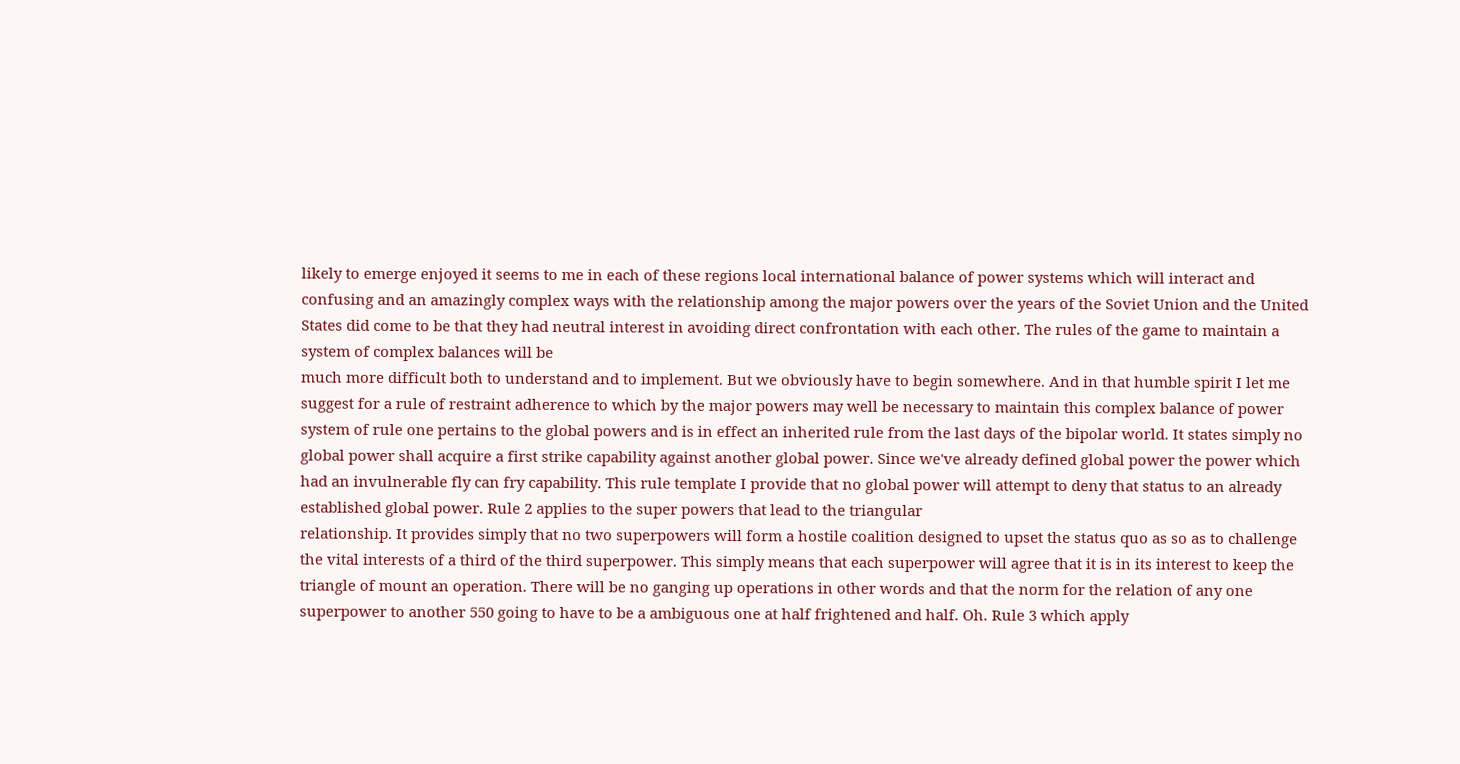likely to emerge enjoyed it seems to me in each of these regions local international balance of power systems which will interact and confusing and an amazingly complex ways with the relationship among the major powers over the years of the Soviet Union and the United States did come to be that they had neutral interest in avoiding direct confrontation with each other. The rules of the game to maintain a system of complex balances will be
much more difficult both to understand and to implement. But we obviously have to begin somewhere. And in that humble spirit I let me suggest for a rule of restraint adherence to which by the major powers may well be necessary to maintain this complex balance of power system of rule one pertains to the global powers and is in effect an inherited rule from the last days of the bipolar world. It states simply no global power shall acquire a first strike capability against another global power. Since we've already defined global power the power which had an invulnerable fly can fry capability. This rule template I provide that no global power will attempt to deny that status to an already established global power. Rule 2 applies to the super powers that lead to the triangular
relationship. It provides simply that no two superpowers will form a hostile coalition designed to upset the status quo as so as to challenge the vital interests of a third of the third superpower. This simply means that each superpower will agree that it is in its interest to keep the triangle of mount an operation. There will be no ganging up operations in other words and that the norm for the relation of any one superpower to another 550 going to have to be a ambiguous one at half frightened and half. Oh. Rule 3 which apply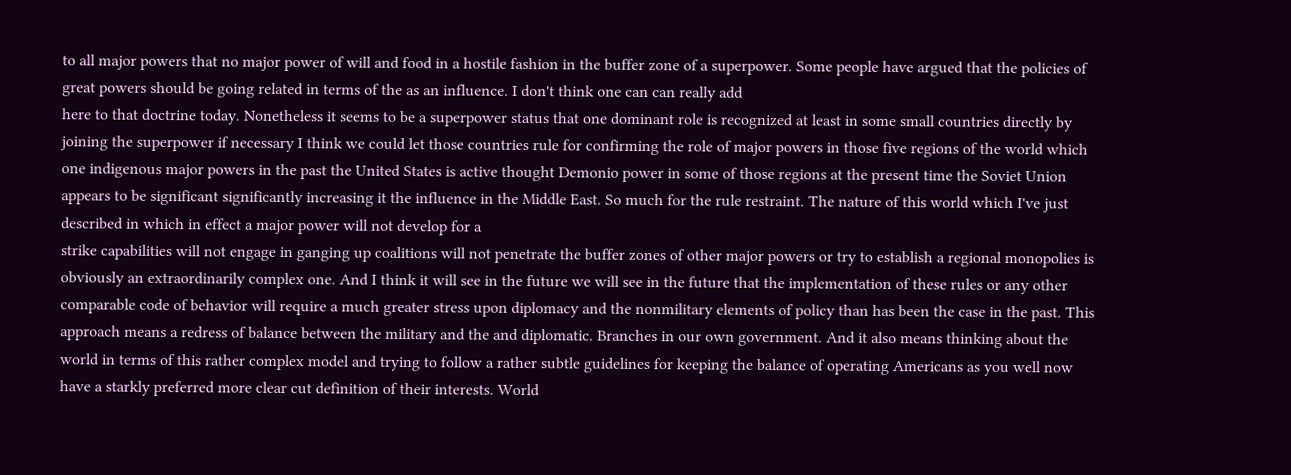to all major powers that no major power of will and food in a hostile fashion in the buffer zone of a superpower. Some people have argued that the policies of great powers should be going related in terms of the as an influence. I don't think one can can really add
here to that doctrine today. Nonetheless it seems to be a superpower status that one dominant role is recognized at least in some small countries directly by joining the superpower if necessary I think we could let those countries rule for confirming the role of major powers in those five regions of the world which one indigenous major powers in the past the United States is active thought Demonio power in some of those regions at the present time the Soviet Union appears to be significant significantly increasing it the influence in the Middle East. So much for the rule restraint. The nature of this world which I've just described in which in effect a major power will not develop for a
strike capabilities will not engage in ganging up coalitions will not penetrate the buffer zones of other major powers or try to establish a regional monopolies is obviously an extraordinarily complex one. And I think it will see in the future we will see in the future that the implementation of these rules or any other comparable code of behavior will require a much greater stress upon diplomacy and the nonmilitary elements of policy than has been the case in the past. This approach means a redress of balance between the military and the and diplomatic. Branches in our own government. And it also means thinking about the world in terms of this rather complex model and trying to follow a rather subtle guidelines for keeping the balance of operating Americans as you well now have a starkly preferred more clear cut definition of their interests. World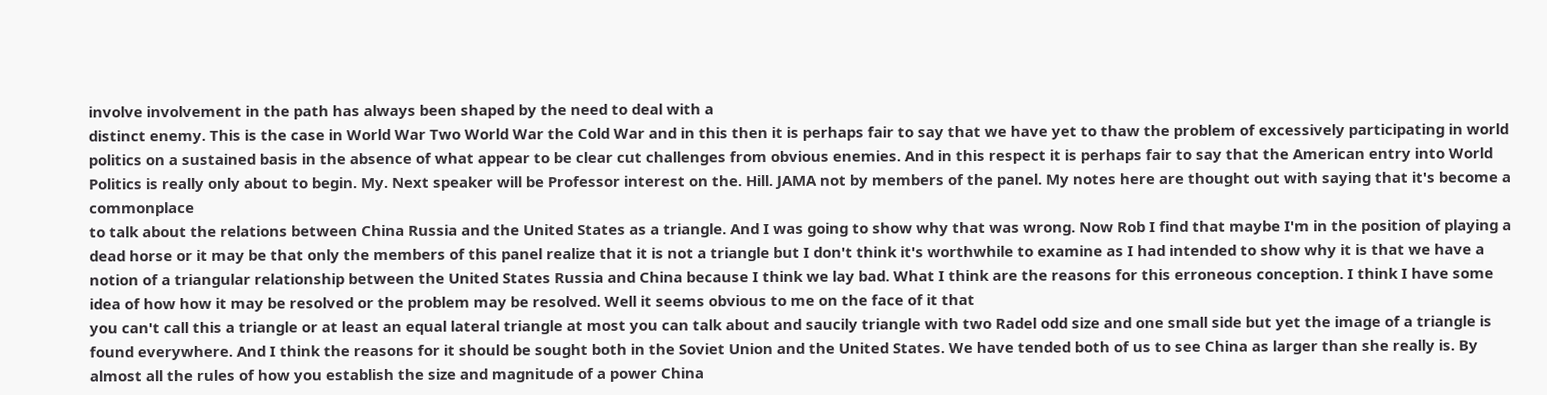involve involvement in the path has always been shaped by the need to deal with a
distinct enemy. This is the case in World War Two World War the Cold War and in this then it is perhaps fair to say that we have yet to thaw the problem of excessively participating in world politics on a sustained basis in the absence of what appear to be clear cut challenges from obvious enemies. And in this respect it is perhaps fair to say that the American entry into World Politics is really only about to begin. My. Next speaker will be Professor interest on the. Hill. JAMA not by members of the panel. My notes here are thought out with saying that it's become a commonplace
to talk about the relations between China Russia and the United States as a triangle. And I was going to show why that was wrong. Now Rob I find that maybe I'm in the position of playing a dead horse or it may be that only the members of this panel realize that it is not a triangle but I don't think it's worthwhile to examine as I had intended to show why it is that we have a notion of a triangular relationship between the United States Russia and China because I think we lay bad. What I think are the reasons for this erroneous conception. I think I have some idea of how how it may be resolved or the problem may be resolved. Well it seems obvious to me on the face of it that
you can't call this a triangle or at least an equal lateral triangle at most you can talk about and saucily triangle with two Radel odd size and one small side but yet the image of a triangle is found everywhere. And I think the reasons for it should be sought both in the Soviet Union and the United States. We have tended both of us to see China as larger than she really is. By almost all the rules of how you establish the size and magnitude of a power China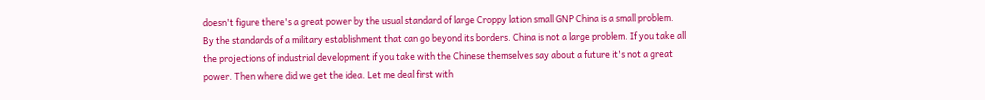doesn't figure there's a great power by the usual standard of large Croppy lation small GNP China is a small problem.
By the standards of a military establishment that can go beyond its borders. China is not a large problem. If you take all the projections of industrial development if you take with the Chinese themselves say about a future it's not a great power. Then where did we get the idea. Let me deal first with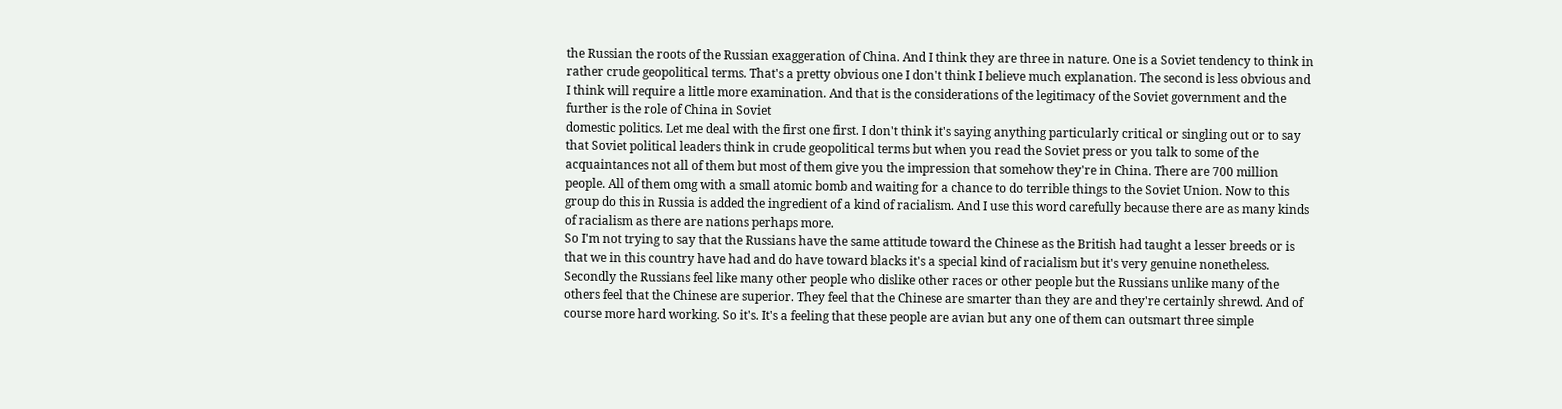the Russian the roots of the Russian exaggeration of China. And I think they are three in nature. One is a Soviet tendency to think in rather crude geopolitical terms. That's a pretty obvious one I don't think I believe much explanation. The second is less obvious and I think will require a little more examination. And that is the considerations of the legitimacy of the Soviet government and the further is the role of China in Soviet
domestic politics. Let me deal with the first one first. I don't think it's saying anything particularly critical or singling out or to say that Soviet political leaders think in crude geopolitical terms but when you read the Soviet press or you talk to some of the acquaintances not all of them but most of them give you the impression that somehow they're in China. There are 700 million people. All of them omg with a small atomic bomb and waiting for a chance to do terrible things to the Soviet Union. Now to this group do this in Russia is added the ingredient of a kind of racialism. And I use this word carefully because there are as many kinds of racialism as there are nations perhaps more.
So I'm not trying to say that the Russians have the same attitude toward the Chinese as the British had taught a lesser breeds or is that we in this country have had and do have toward blacks it's a special kind of racialism but it's very genuine nonetheless. Secondly the Russians feel like many other people who dislike other races or other people but the Russians unlike many of the others feel that the Chinese are superior. They feel that the Chinese are smarter than they are and they're certainly shrewd. And of course more hard working. So it's. It's a feeling that these people are avian but any one of them can outsmart three simple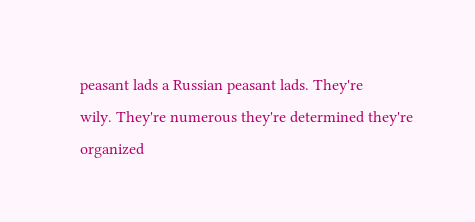peasant lads a Russian peasant lads. They're
wily. They're numerous they're determined they're organized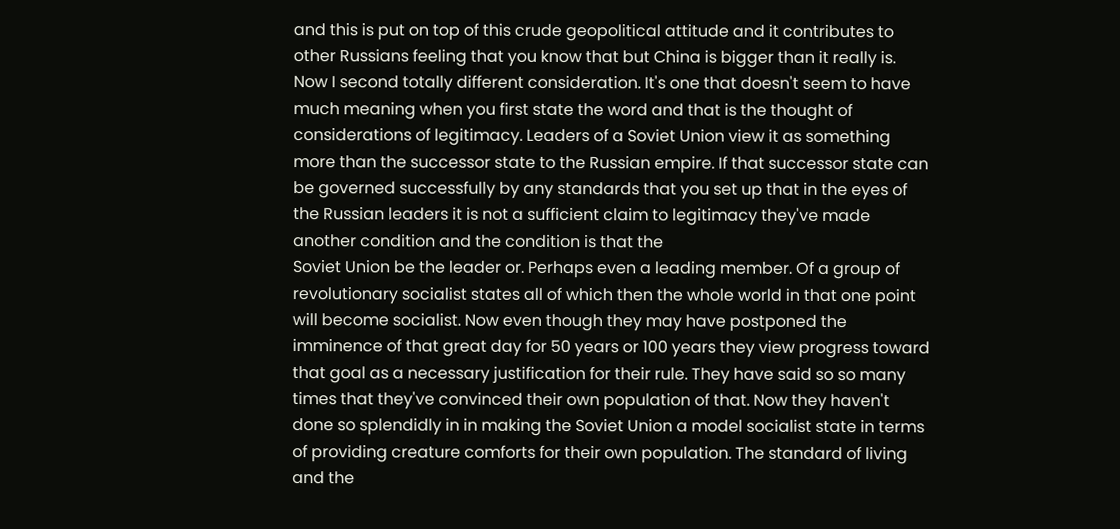and this is put on top of this crude geopolitical attitude and it contributes to other Russians feeling that you know that but China is bigger than it really is. Now I second totally different consideration. It's one that doesn't seem to have much meaning when you first state the word and that is the thought of considerations of legitimacy. Leaders of a Soviet Union view it as something more than the successor state to the Russian empire. If that successor state can be governed successfully by any standards that you set up that in the eyes of the Russian leaders it is not a sufficient claim to legitimacy they've made another condition and the condition is that the
Soviet Union be the leader or. Perhaps even a leading member. Of a group of revolutionary socialist states all of which then the whole world in that one point will become socialist. Now even though they may have postponed the imminence of that great day for 50 years or 100 years they view progress toward that goal as a necessary justification for their rule. They have said so so many times that they've convinced their own population of that. Now they haven't done so splendidly in in making the Soviet Union a model socialist state in terms of providing creature comforts for their own population. The standard of living and the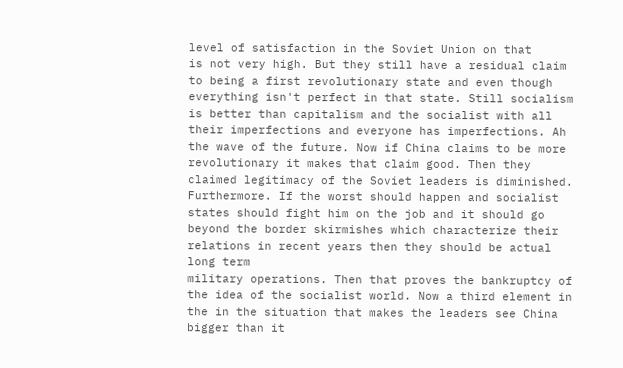level of satisfaction in the Soviet Union on that
is not very high. But they still have a residual claim to being a first revolutionary state and even though everything isn't perfect in that state. Still socialism is better than capitalism and the socialist with all their imperfections and everyone has imperfections. Ah the wave of the future. Now if China claims to be more revolutionary it makes that claim good. Then they claimed legitimacy of the Soviet leaders is diminished. Furthermore. If the worst should happen and socialist states should fight him on the job and it should go beyond the border skirmishes which characterize their relations in recent years then they should be actual long term
military operations. Then that proves the bankruptcy of the idea of the socialist world. Now a third element in the in the situation that makes the leaders see China bigger than it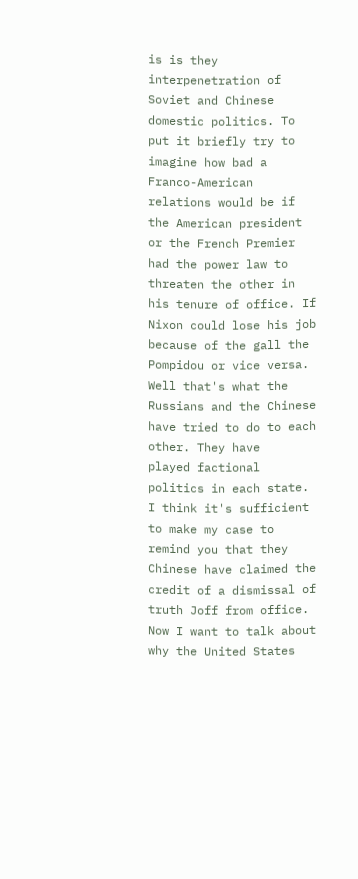is is they interpenetration of Soviet and Chinese domestic politics. To put it briefly try to imagine how bad a Franco-American relations would be if the American president or the French Premier had the power law to threaten the other in his tenure of office. If Nixon could lose his job because of the gall the Pompidou or vice versa. Well that's what the Russians and the Chinese have tried to do to each other. They have
played factional politics in each state. I think it's sufficient to make my case to remind you that they Chinese have claimed the credit of a dismissal of truth Joff from office. Now I want to talk about why the United States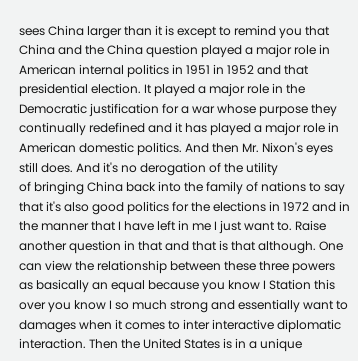sees China larger than it is except to remind you that China and the China question played a major role in American internal politics in 1951 in 1952 and that presidential election. It played a major role in the Democratic justification for a war whose purpose they continually redefined and it has played a major role in American domestic politics. And then Mr. Nixon's eyes still does. And it's no derogation of the utility
of bringing China back into the family of nations to say that it's also good politics for the elections in 1972 and in the manner that I have left in me I just want to. Raise another question in that and that is that although. One can view the relationship between these three powers as basically an equal because you know I Station this over you know I so much strong and essentially want to damages when it comes to inter interactive diplomatic interaction. Then the United States is in a unique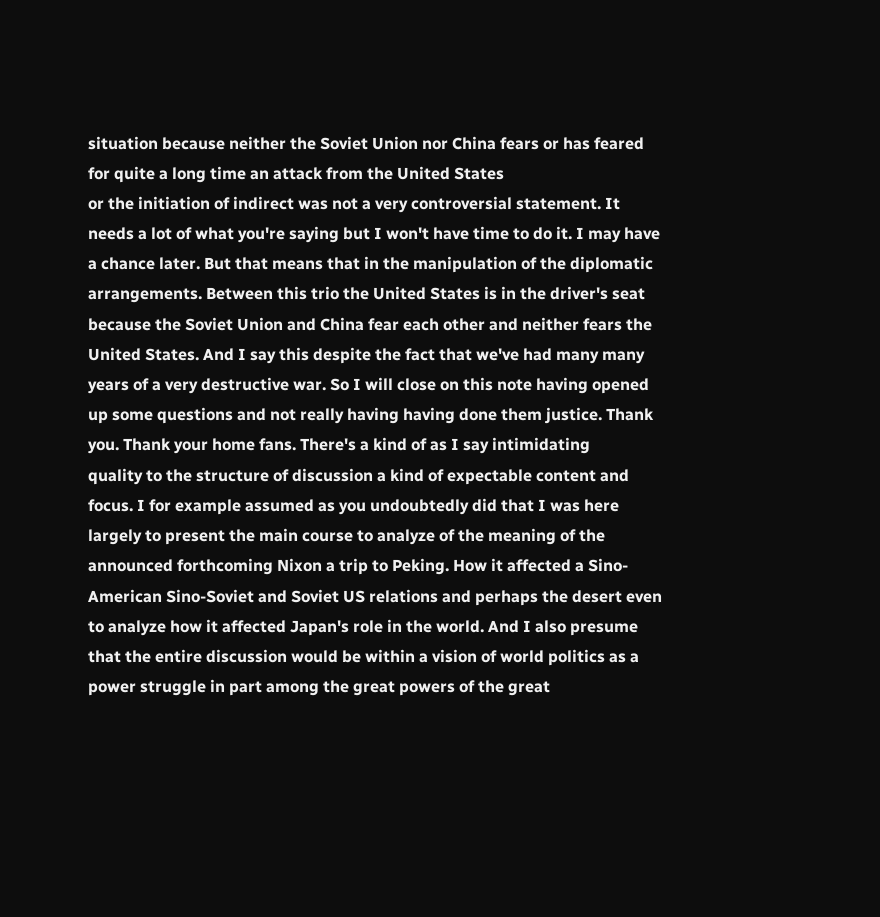situation because neither the Soviet Union nor China fears or has feared for quite a long time an attack from the United States
or the initiation of indirect was not a very controversial statement. It needs a lot of what you're saying but I won't have time to do it. I may have a chance later. But that means that in the manipulation of the diplomatic arrangements. Between this trio the United States is in the driver's seat because the Soviet Union and China fear each other and neither fears the United States. And I say this despite the fact that we've had many many years of a very destructive war. So I will close on this note having opened up some questions and not really having having done them justice. Thank you. Thank your home fans. There's a kind of as I say intimidating
quality to the structure of discussion a kind of expectable content and focus. I for example assumed as you undoubtedly did that I was here largely to present the main course to analyze of the meaning of the announced forthcoming Nixon a trip to Peking. How it affected a Sino-American Sino-Soviet and Soviet US relations and perhaps the desert even to analyze how it affected Japan's role in the world. And I also presume that the entire discussion would be within a vision of world politics as a power struggle in part among the great powers of the great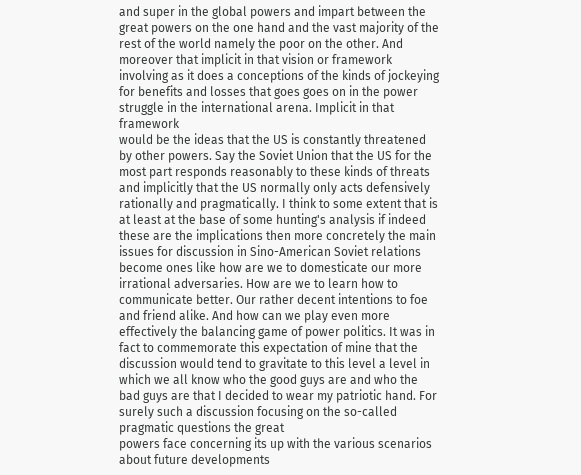and super in the global powers and impart between the great powers on the one hand and the vast majority of the rest of the world namely the poor on the other. And moreover that implicit in that vision or framework involving as it does a conceptions of the kinds of jockeying for benefits and losses that goes goes on in the power struggle in the international arena. Implicit in that framework
would be the ideas that the US is constantly threatened by other powers. Say the Soviet Union that the US for the most part responds reasonably to these kinds of threats and implicitly that the US normally only acts defensively rationally and pragmatically. I think to some extent that is at least at the base of some hunting's analysis if indeed these are the implications then more concretely the main issues for discussion in Sino-American Soviet relations become ones like how are we to domesticate our more irrational adversaries. How are we to learn how to communicate better. Our rather decent intentions to foe and friend alike. And how can we play even more effectively the balancing game of power politics. It was in fact to commemorate this expectation of mine that the discussion would tend to gravitate to this level a level in which we all know who the good guys are and who the bad guys are that I decided to wear my patriotic hand. For surely such a discussion focusing on the so-called pragmatic questions the great
powers face concerning its up with the various scenarios about future developments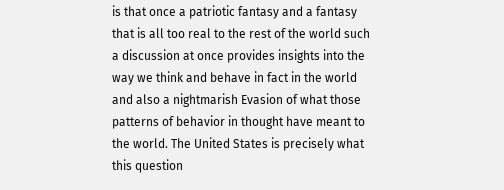is that once a patriotic fantasy and a fantasy that is all too real to the rest of the world such a discussion at once provides insights into the way we think and behave in fact in the world and also a nightmarish Evasion of what those patterns of behavior in thought have meant to the world. The United States is precisely what this question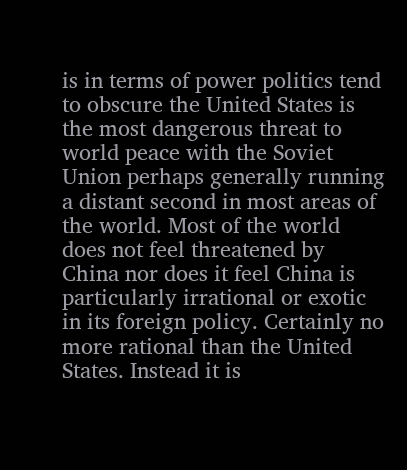is in terms of power politics tend to obscure the United States is the most dangerous threat to world peace with the Soviet Union perhaps generally running a distant second in most areas of the world. Most of the world does not feel threatened by China nor does it feel China is particularly irrational or exotic in its foreign policy. Certainly no more rational than the United States. Instead it is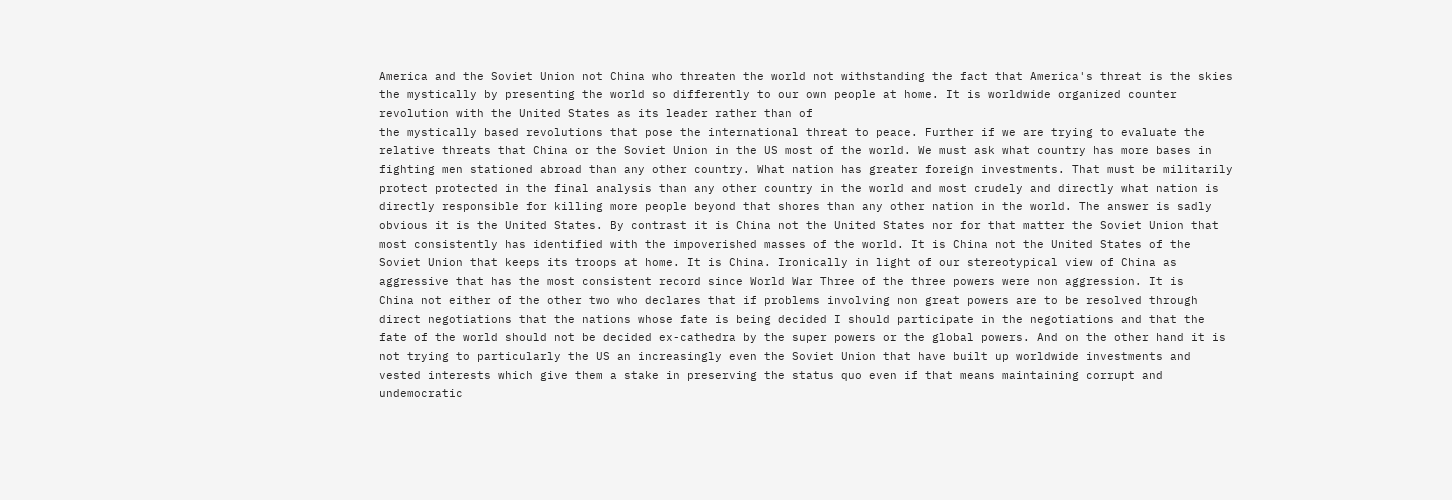America and the Soviet Union not China who threaten the world not withstanding the fact that America's threat is the skies the mystically by presenting the world so differently to our own people at home. It is worldwide organized counter revolution with the United States as its leader rather than of
the mystically based revolutions that pose the international threat to peace. Further if we are trying to evaluate the relative threats that China or the Soviet Union in the US most of the world. We must ask what country has more bases in fighting men stationed abroad than any other country. What nation has greater foreign investments. That must be militarily protect protected in the final analysis than any other country in the world and most crudely and directly what nation is directly responsible for killing more people beyond that shores than any other nation in the world. The answer is sadly obvious it is the United States. By contrast it is China not the United States nor for that matter the Soviet Union that most consistently has identified with the impoverished masses of the world. It is China not the United States of the Soviet Union that keeps its troops at home. It is China. Ironically in light of our stereotypical view of China as aggressive that has the most consistent record since World War Three of the three powers were non aggression. It is
China not either of the other two who declares that if problems involving non great powers are to be resolved through direct negotiations that the nations whose fate is being decided I should participate in the negotiations and that the fate of the world should not be decided ex-cathedra by the super powers or the global powers. And on the other hand it is not trying to particularly the US an increasingly even the Soviet Union that have built up worldwide investments and vested interests which give them a stake in preserving the status quo even if that means maintaining corrupt and undemocratic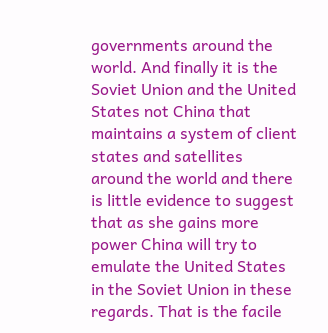governments around the world. And finally it is the Soviet Union and the United States not China that maintains a system of client states and satellites around the world and there is little evidence to suggest that as she gains more power China will try to emulate the United States in the Soviet Union in these regards. That is the facile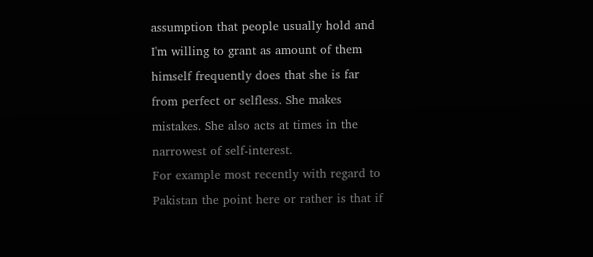assumption that people usually hold and I'm willing to grant as amount of them himself frequently does that she is far from perfect or selfless. She makes mistakes. She also acts at times in the narrowest of self-interest.
For example most recently with regard to Pakistan the point here or rather is that if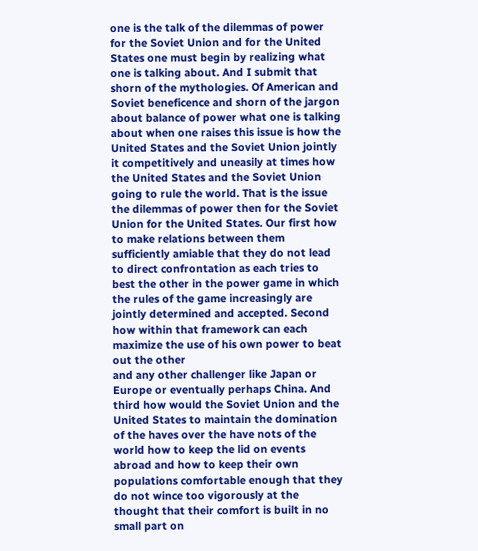one is the talk of the dilemmas of power for the Soviet Union and for the United States one must begin by realizing what one is talking about. And I submit that shorn of the mythologies. Of American and Soviet beneficence and shorn of the jargon about balance of power what one is talking about when one raises this issue is how the United States and the Soviet Union jointly it competitively and uneasily at times how the United States and the Soviet Union going to rule the world. That is the issue the dilemmas of power then for the Soviet Union for the United States. Our first how to make relations between them sufficiently amiable that they do not lead to direct confrontation as each tries to best the other in the power game in which the rules of the game increasingly are jointly determined and accepted. Second how within that framework can each maximize the use of his own power to beat out the other
and any other challenger like Japan or Europe or eventually perhaps China. And third how would the Soviet Union and the United States to maintain the domination of the haves over the have nots of the world how to keep the lid on events abroad and how to keep their own populations comfortable enough that they do not wince too vigorously at the thought that their comfort is built in no small part on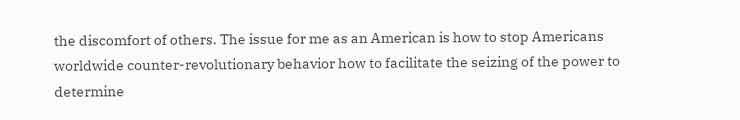the discomfort of others. The issue for me as an American is how to stop Americans worldwide counter-revolutionary behavior how to facilitate the seizing of the power to determine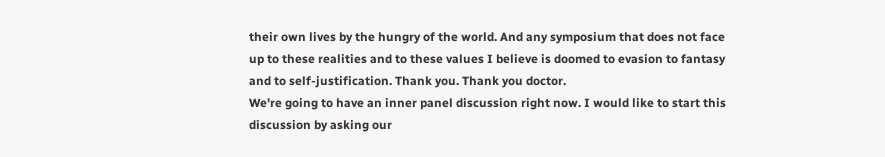their own lives by the hungry of the world. And any symposium that does not face up to these realities and to these values I believe is doomed to evasion to fantasy and to self-justification. Thank you. Thank you doctor.
We're going to have an inner panel discussion right now. I would like to start this discussion by asking our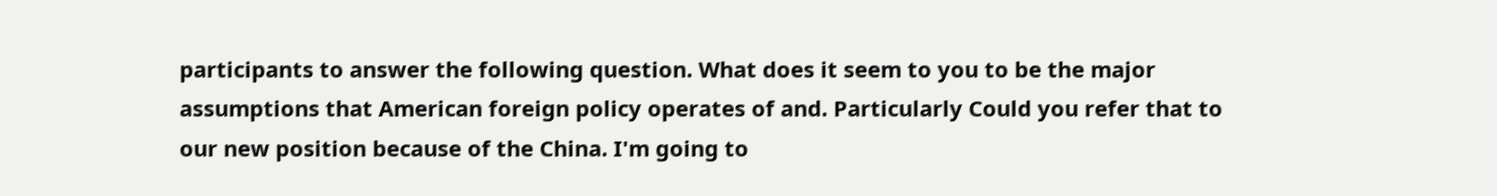participants to answer the following question. What does it seem to you to be the major assumptions that American foreign policy operates of and. Particularly Could you refer that to our new position because of the China. I'm going to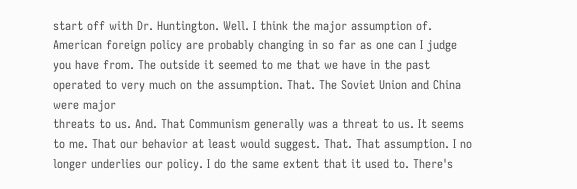start off with Dr. Huntington. Well. I think the major assumption of. American foreign policy are probably changing in so far as one can I judge you have from. The outside it seemed to me that we have in the past operated to very much on the assumption. That. The Soviet Union and China were major
threats to us. And. That Communism generally was a threat to us. It seems to me. That our behavior at least would suggest. That. That assumption. I no longer underlies our policy. I do the same extent that it used to. There's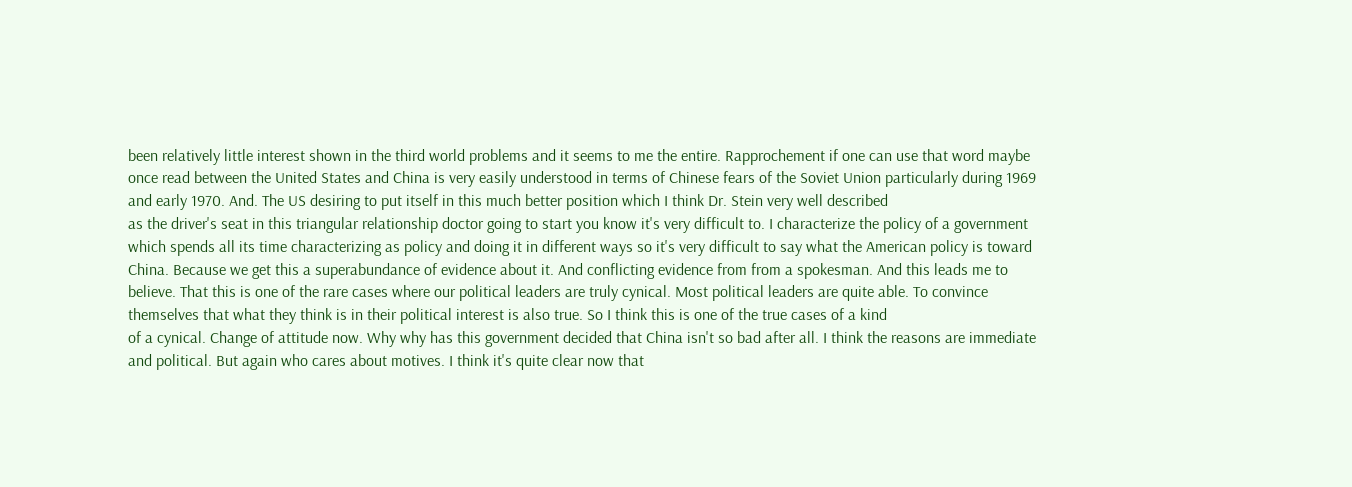been relatively little interest shown in the third world problems and it seems to me the entire. Rapprochement if one can use that word maybe once read between the United States and China is very easily understood in terms of Chinese fears of the Soviet Union particularly during 1969 and early 1970. And. The US desiring to put itself in this much better position which I think Dr. Stein very well described
as the driver's seat in this triangular relationship doctor going to start you know it's very difficult to. I characterize the policy of a government which spends all its time characterizing as policy and doing it in different ways so it's very difficult to say what the American policy is toward China. Because we get this a superabundance of evidence about it. And conflicting evidence from from a spokesman. And this leads me to believe. That this is one of the rare cases where our political leaders are truly cynical. Most political leaders are quite able. To convince themselves that what they think is in their political interest is also true. So I think this is one of the true cases of a kind
of a cynical. Change of attitude now. Why why has this government decided that China isn't so bad after all. I think the reasons are immediate and political. But again who cares about motives. I think it's quite clear now that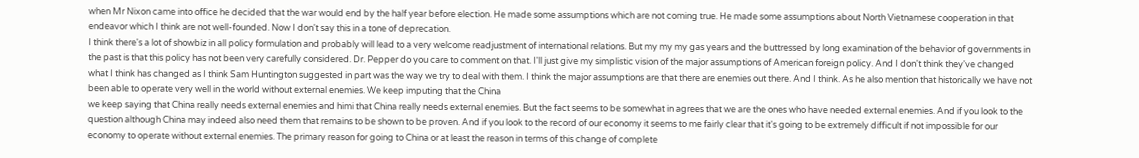when Mr Nixon came into office he decided that the war would end by the half year before election. He made some assumptions which are not coming true. He made some assumptions about North Vietnamese cooperation in that endeavor which I think are not well-founded. Now I don't say this in a tone of deprecation.
I think there's a lot of showbiz in all policy formulation and probably will lead to a very welcome readjustment of international relations. But my my my gas years and the buttressed by long examination of the behavior of governments in the past is that this policy has not been very carefully considered. Dr. Pepper do you care to comment on that. I'll just give my simplistic vision of the major assumptions of American foreign policy. And I don't think they've changed what I think has changed as I think Sam Huntington suggested in part was the way we try to deal with them. I think the major assumptions are that there are enemies out there. And I think. As he also mention that historically we have not been able to operate very well in the world without external enemies. We keep imputing that the China
we keep saying that China really needs external enemies and himi that China really needs external enemies. But the fact seems to be somewhat in agrees that we are the ones who have needed external enemies. And if you look to the question although China may indeed also need them that remains to be shown to be proven. And if you look to the record of our economy it seems to me fairly clear that it's going to be extremely difficult if not impossible for our economy to operate without external enemies. The primary reason for going to China or at least the reason in terms of this change of complete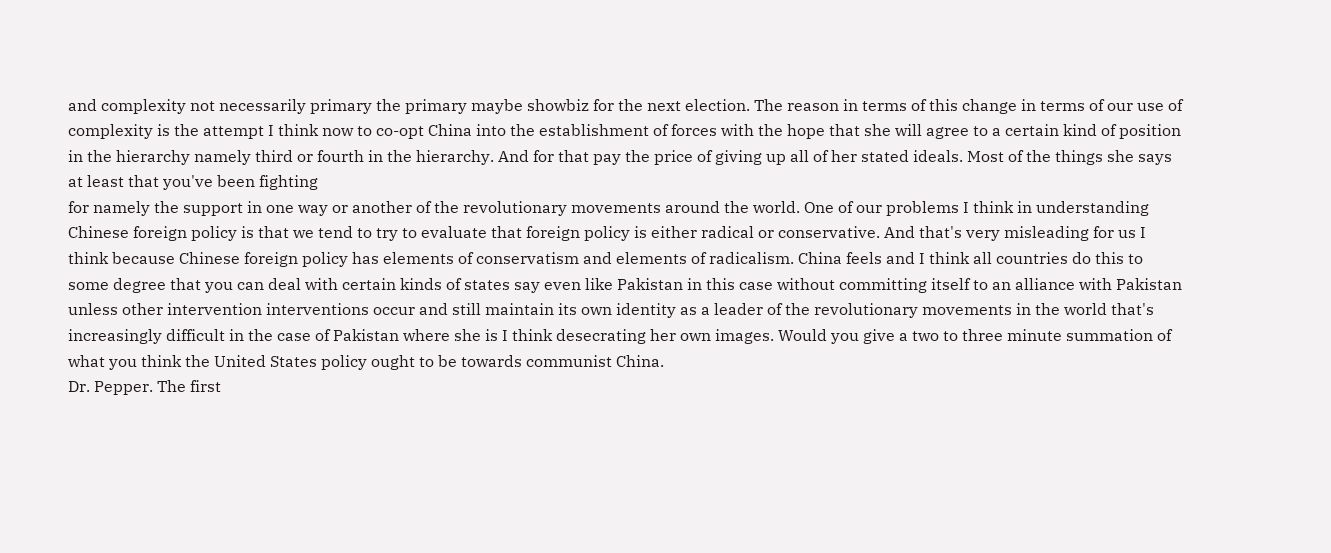and complexity not necessarily primary the primary maybe showbiz for the next election. The reason in terms of this change in terms of our use of complexity is the attempt I think now to co-opt China into the establishment of forces with the hope that she will agree to a certain kind of position in the hierarchy namely third or fourth in the hierarchy. And for that pay the price of giving up all of her stated ideals. Most of the things she says at least that you've been fighting
for namely the support in one way or another of the revolutionary movements around the world. One of our problems I think in understanding Chinese foreign policy is that we tend to try to evaluate that foreign policy is either radical or conservative. And that's very misleading for us I think because Chinese foreign policy has elements of conservatism and elements of radicalism. China feels and I think all countries do this to some degree that you can deal with certain kinds of states say even like Pakistan in this case without committing itself to an alliance with Pakistan unless other intervention interventions occur and still maintain its own identity as a leader of the revolutionary movements in the world that's increasingly difficult in the case of Pakistan where she is I think desecrating her own images. Would you give a two to three minute summation of what you think the United States policy ought to be towards communist China.
Dr. Pepper. The first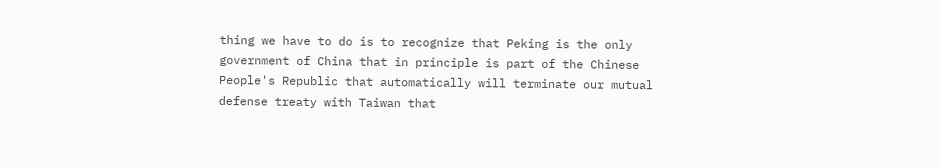thing we have to do is to recognize that Peking is the only government of China that in principle is part of the Chinese People's Republic that automatically will terminate our mutual defense treaty with Taiwan that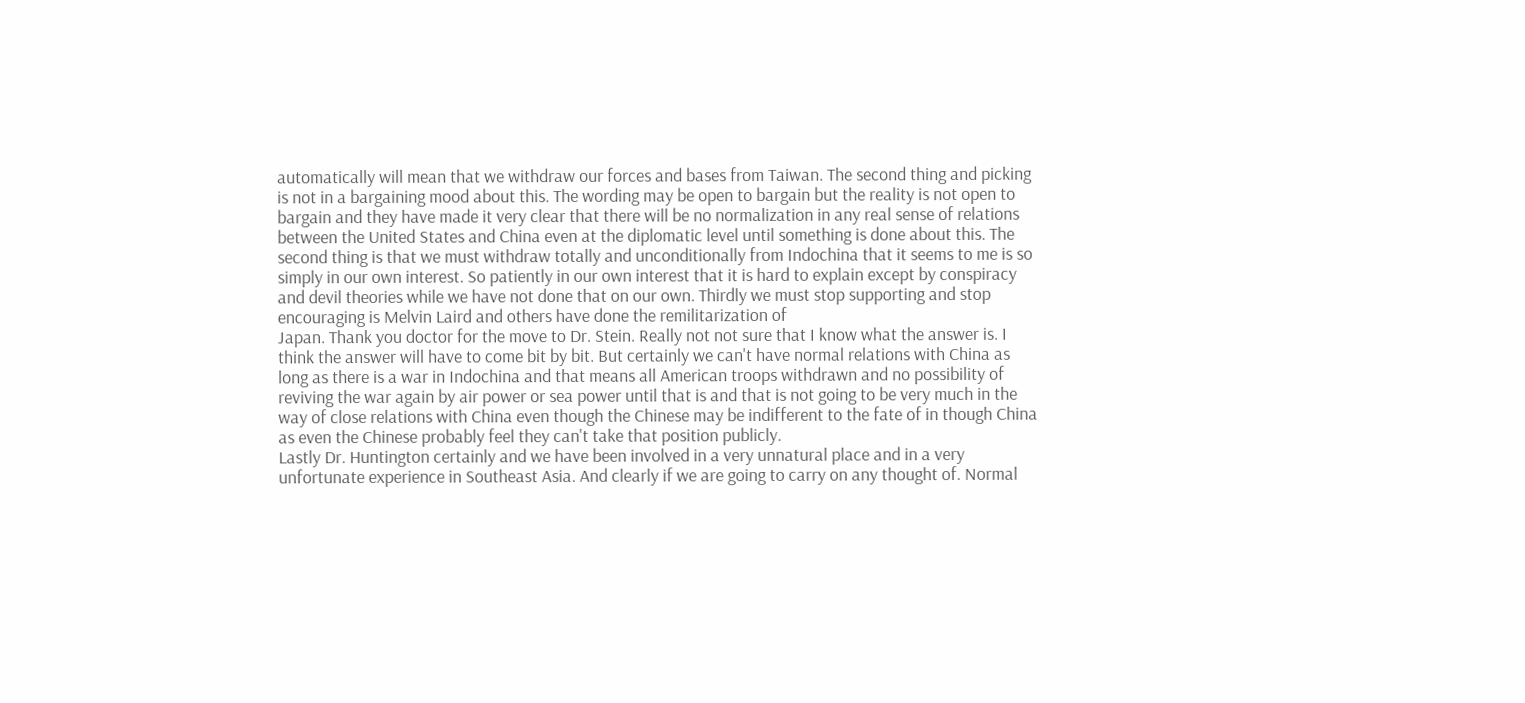automatically will mean that we withdraw our forces and bases from Taiwan. The second thing and picking is not in a bargaining mood about this. The wording may be open to bargain but the reality is not open to bargain and they have made it very clear that there will be no normalization in any real sense of relations between the United States and China even at the diplomatic level until something is done about this. The second thing is that we must withdraw totally and unconditionally from Indochina that it seems to me is so simply in our own interest. So patiently in our own interest that it is hard to explain except by conspiracy and devil theories while we have not done that on our own. Thirdly we must stop supporting and stop encouraging is Melvin Laird and others have done the remilitarization of
Japan. Thank you doctor for the move to Dr. Stein. Really not not sure that I know what the answer is. I think the answer will have to come bit by bit. But certainly we can't have normal relations with China as long as there is a war in Indochina and that means all American troops withdrawn and no possibility of reviving the war again by air power or sea power until that is and that is not going to be very much in the way of close relations with China even though the Chinese may be indifferent to the fate of in though China as even the Chinese probably feel they can't take that position publicly.
Lastly Dr. Huntington certainly and we have been involved in a very unnatural place and in a very unfortunate experience in Southeast Asia. And clearly if we are going to carry on any thought of. Normal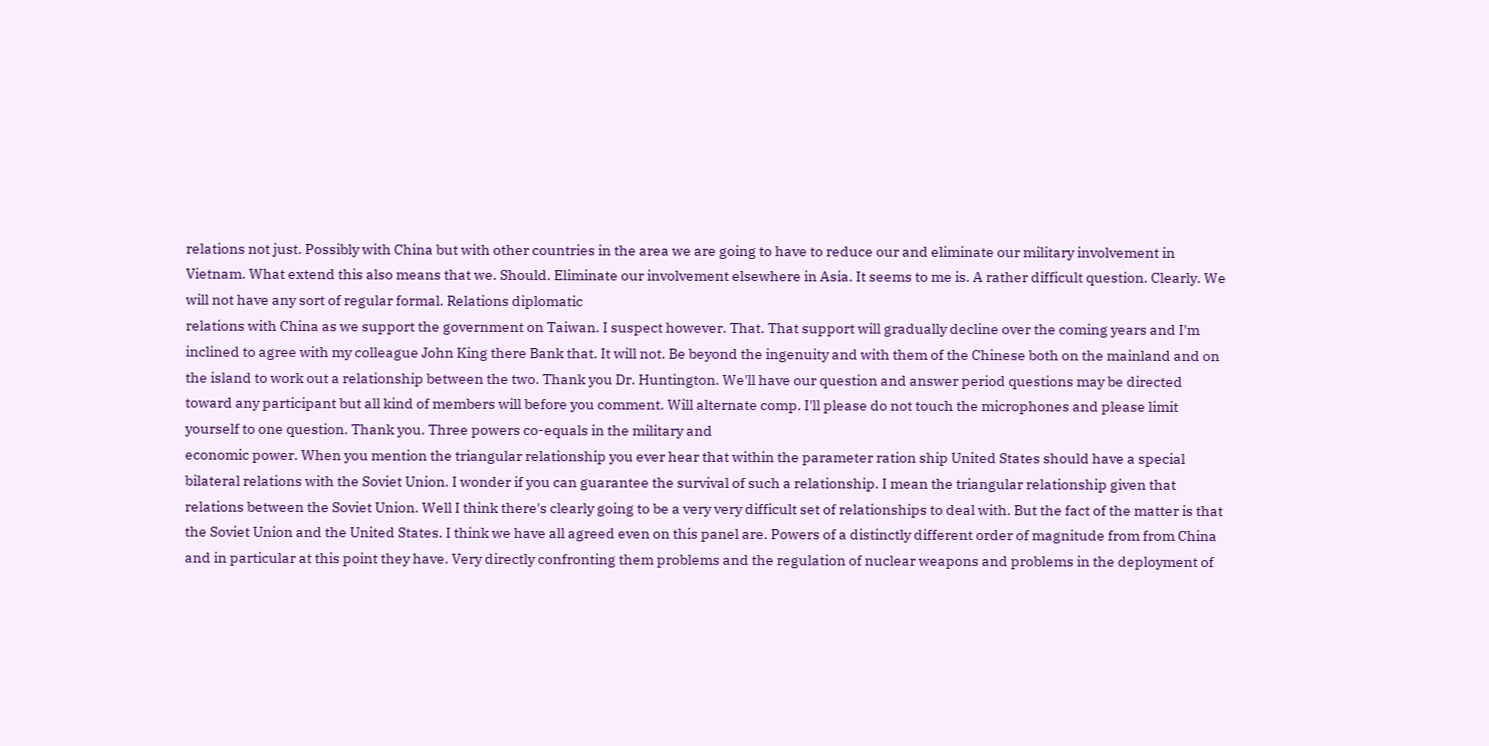relations not just. Possibly with China but with other countries in the area we are going to have to reduce our and eliminate our military involvement in Vietnam. What extend this also means that we. Should. Eliminate our involvement elsewhere in Asia. It seems to me is. A rather difficult question. Clearly. We will not have any sort of regular formal. Relations diplomatic
relations with China as we support the government on Taiwan. I suspect however. That. That support will gradually decline over the coming years and I'm inclined to agree with my colleague John King there Bank that. It will not. Be beyond the ingenuity and with them of the Chinese both on the mainland and on the island to work out a relationship between the two. Thank you Dr. Huntington. We'll have our question and answer period questions may be directed toward any participant but all kind of members will before you comment. Will alternate comp. I'll please do not touch the microphones and please limit yourself to one question. Thank you. Three powers co-equals in the military and
economic power. When you mention the triangular relationship you ever hear that within the parameter ration ship United States should have a special bilateral relations with the Soviet Union. I wonder if you can guarantee the survival of such a relationship. I mean the triangular relationship given that relations between the Soviet Union. Well I think there's clearly going to be a very very difficult set of relationships to deal with. But the fact of the matter is that the Soviet Union and the United States. I think we have all agreed even on this panel are. Powers of a distinctly different order of magnitude from from China and in particular at this point they have. Very directly confronting them problems and the regulation of nuclear weapons and problems in the deployment of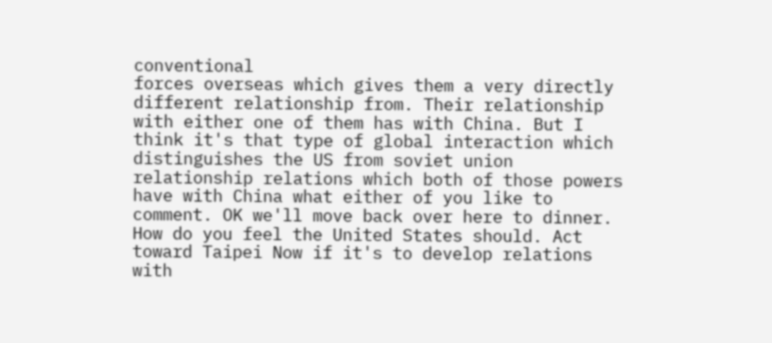conventional
forces overseas which gives them a very directly different relationship from. Their relationship with either one of them has with China. But I think it's that type of global interaction which distinguishes the US from soviet union relationship relations which both of those powers have with China what either of you like to comment. OK we'll move back over here to dinner. How do you feel the United States should. Act toward Taipei Now if it's to develop relations with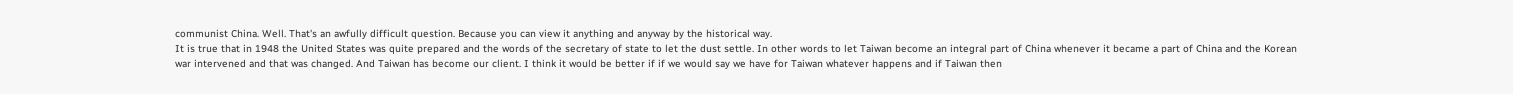communist China. Well. That's an awfully difficult question. Because you can view it anything and anyway by the historical way.
It is true that in 1948 the United States was quite prepared and the words of the secretary of state to let the dust settle. In other words to let Taiwan become an integral part of China whenever it became a part of China and the Korean war intervened and that was changed. And Taiwan has become our client. I think it would be better if if we would say we have for Taiwan whatever happens and if Taiwan then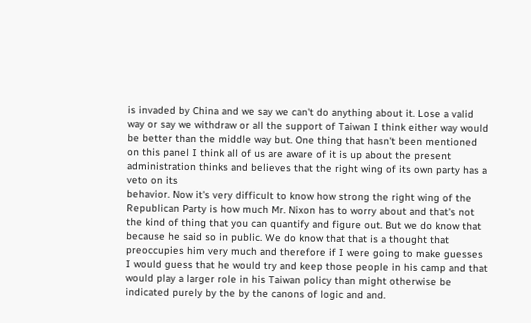is invaded by China and we say we can't do anything about it. Lose a valid way or say we withdraw or all the support of Taiwan I think either way would be better than the middle way but. One thing that hasn't been mentioned on this panel I think all of us are aware of it is up about the present administration thinks and believes that the right wing of its own party has a veto on its
behavior. Now it's very difficult to know how strong the right wing of the Republican Party is how much Mr. Nixon has to worry about and that's not the kind of thing that you can quantify and figure out. But we do know that because he said so in public. We do know that that is a thought that preoccupies him very much and therefore if I were going to make guesses I would guess that he would try and keep those people in his camp and that would play a larger role in his Taiwan policy than might otherwise be indicated purely by the by the canons of logic and and.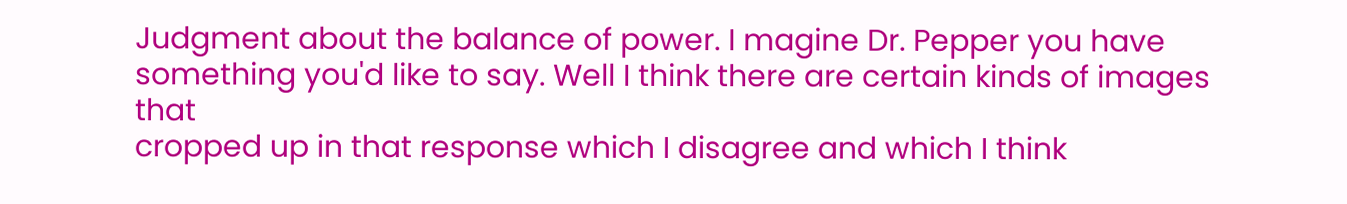Judgment about the balance of power. I magine Dr. Pepper you have something you'd like to say. Well I think there are certain kinds of images that
cropped up in that response which I disagree and which I think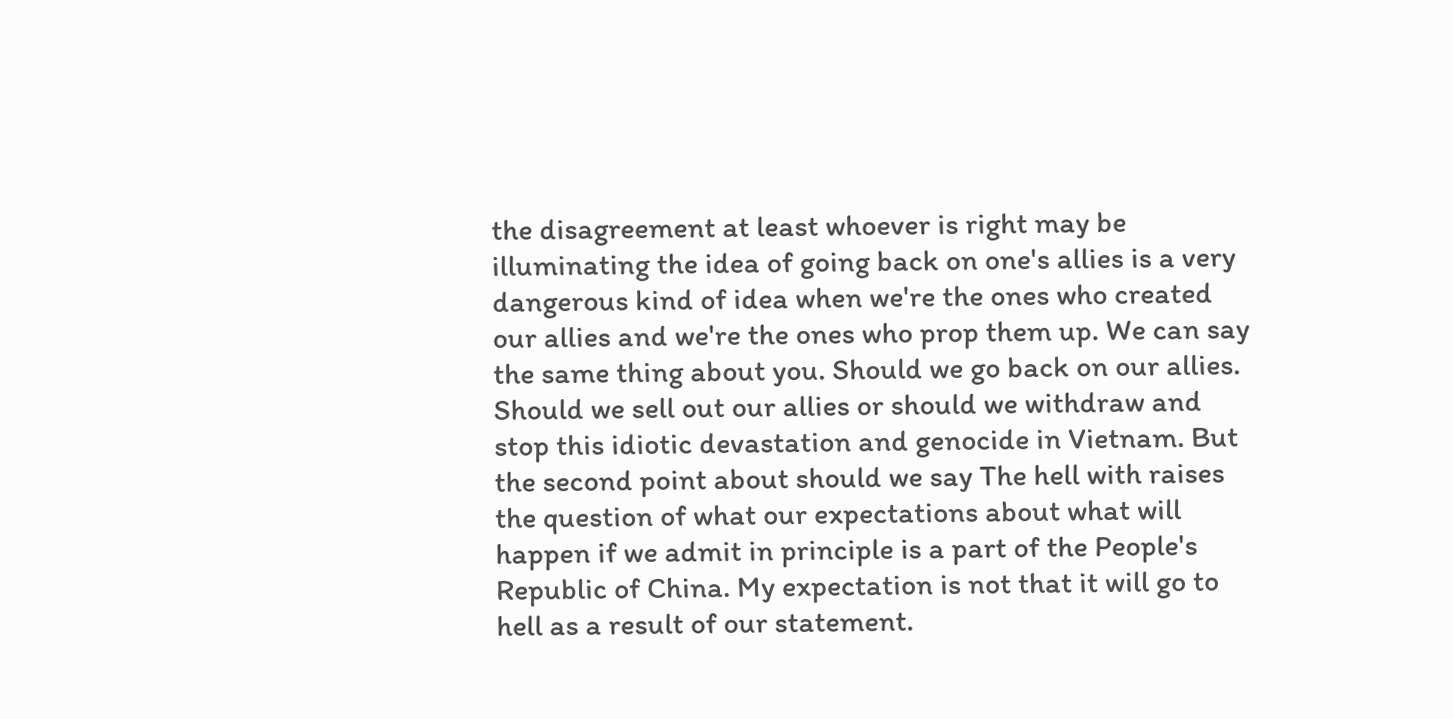the disagreement at least whoever is right may be illuminating the idea of going back on one's allies is a very dangerous kind of idea when we're the ones who created our allies and we're the ones who prop them up. We can say the same thing about you. Should we go back on our allies. Should we sell out our allies or should we withdraw and stop this idiotic devastation and genocide in Vietnam. But the second point about should we say The hell with raises the question of what our expectations about what will happen if we admit in principle is a part of the People's Republic of China. My expectation is not that it will go to hell as a result of our statement.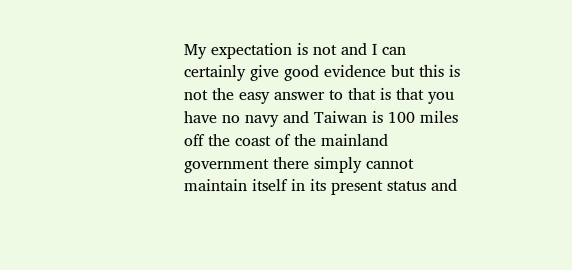My expectation is not and I can certainly give good evidence but this is not the easy answer to that is that you
have no navy and Taiwan is 100 miles off the coast of the mainland government there simply cannot maintain itself in its present status and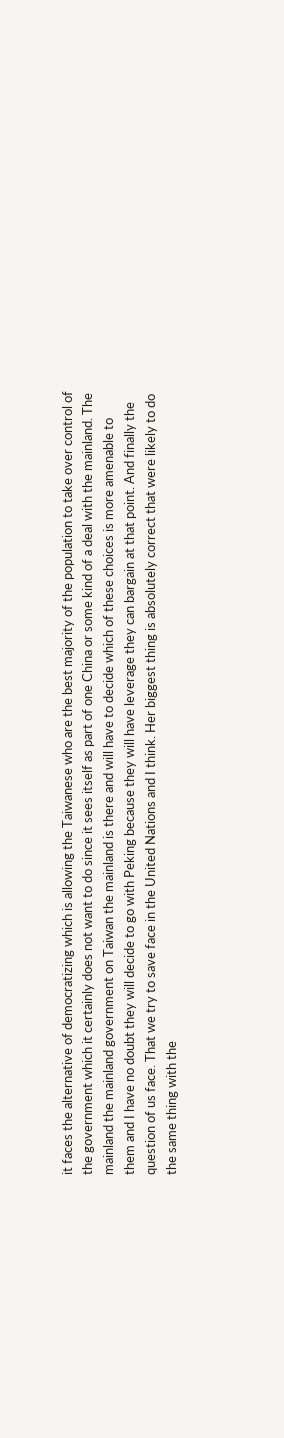it faces the alternative of democratizing which is allowing the Taiwanese who are the best majority of the population to take over control of the government which it certainly does not want to do since it sees itself as part of one China or some kind of a deal with the mainland. The mainland the mainland government on Taiwan the mainland is there and will have to decide which of these choices is more amenable to them and I have no doubt they will decide to go with Peking because they will have leverage they can bargain at that point. And finally the question of us face. That we try to save face in the United Nations and I think. Her biggest thing is absolutely correct that were likely to do the same thing with the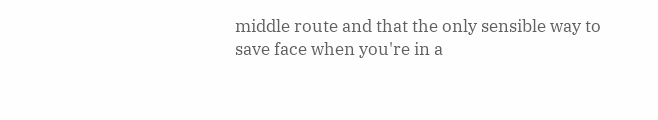middle route and that the only sensible way to save face when you're in a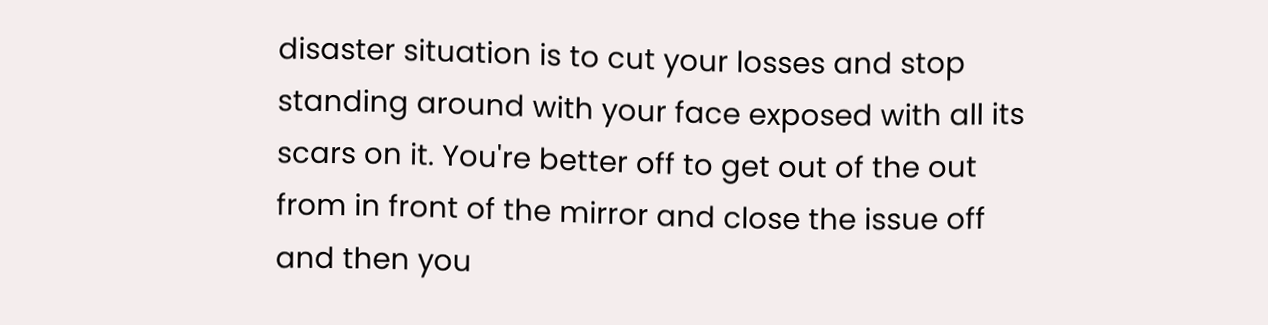disaster situation is to cut your losses and stop
standing around with your face exposed with all its scars on it. You're better off to get out of the out from in front of the mirror and close the issue off and then you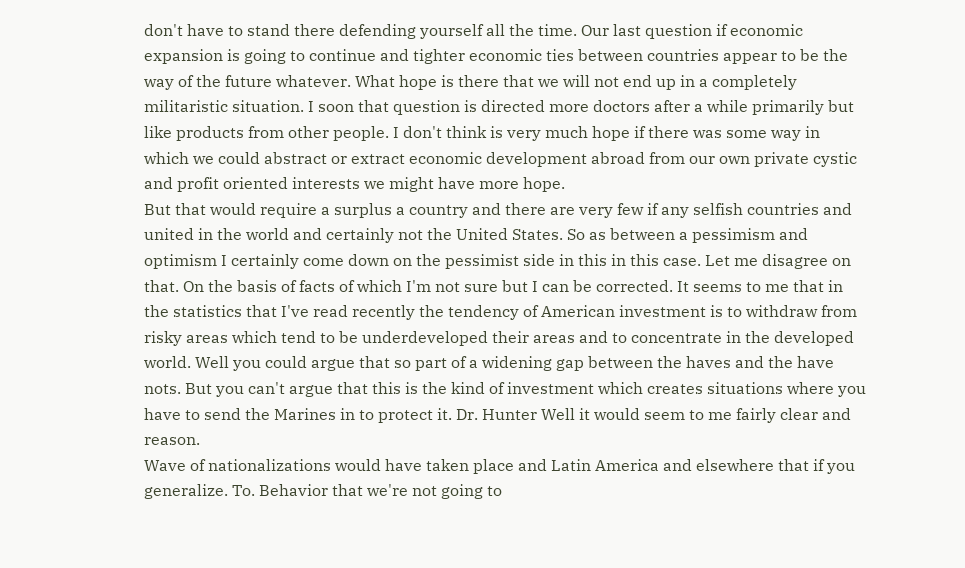don't have to stand there defending yourself all the time. Our last question if economic expansion is going to continue and tighter economic ties between countries appear to be the way of the future whatever. What hope is there that we will not end up in a completely militaristic situation. I soon that question is directed more doctors after a while primarily but like products from other people. I don't think is very much hope if there was some way in which we could abstract or extract economic development abroad from our own private cystic and profit oriented interests we might have more hope.
But that would require a surplus a country and there are very few if any selfish countries and united in the world and certainly not the United States. So as between a pessimism and optimism I certainly come down on the pessimist side in this in this case. Let me disagree on that. On the basis of facts of which I'm not sure but I can be corrected. It seems to me that in the statistics that I've read recently the tendency of American investment is to withdraw from risky areas which tend to be underdeveloped their areas and to concentrate in the developed world. Well you could argue that so part of a widening gap between the haves and the have nots. But you can't argue that this is the kind of investment which creates situations where you have to send the Marines in to protect it. Dr. Hunter Well it would seem to me fairly clear and reason.
Wave of nationalizations would have taken place and Latin America and elsewhere that if you generalize. To. Behavior that we're not going to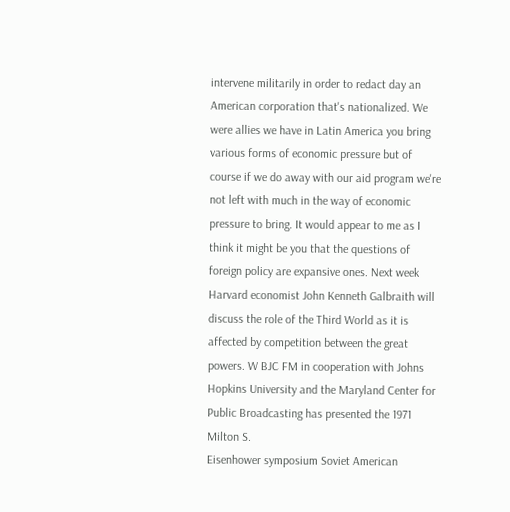intervene militarily in order to redact day an American corporation that's nationalized. We were allies we have in Latin America you bring various forms of economic pressure but of course if we do away with our aid program we're not left with much in the way of economic pressure to bring. It would appear to me as I think it might be you that the questions of foreign policy are expansive ones. Next week Harvard economist John Kenneth Galbraith will discuss the role of the Third World as it is affected by competition between the great powers. W BJC FM in cooperation with Johns Hopkins University and the Maryland Center for Public Broadcasting has presented the 1971 Milton S.
Eisenhower symposium Soviet American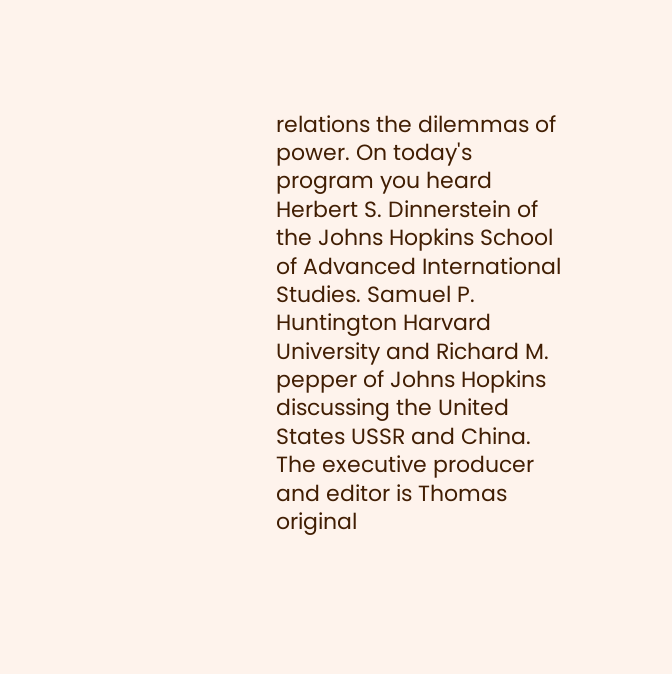relations the dilemmas of power. On today's program you heard Herbert S. Dinnerstein of the Johns Hopkins School of Advanced International Studies. Samuel P. Huntington Harvard University and Richard M. pepper of Johns Hopkins discussing the United States USSR and China. The executive producer and editor is Thomas original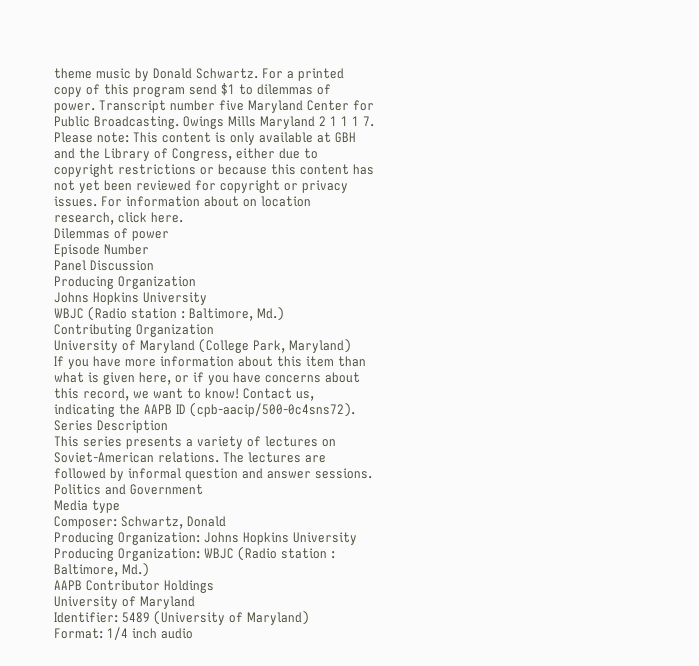theme music by Donald Schwartz. For a printed copy of this program send $1 to dilemmas of power. Transcript number five Maryland Center for Public Broadcasting. Owings Mills Maryland 2 1 1 1 7.
Please note: This content is only available at GBH and the Library of Congress, either due to copyright restrictions or because this content has not yet been reviewed for copyright or privacy issues. For information about on location research, click here.
Dilemmas of power
Episode Number
Panel Discussion
Producing Organization
Johns Hopkins University
WBJC (Radio station : Baltimore, Md.)
Contributing Organization
University of Maryland (College Park, Maryland)
If you have more information about this item than what is given here, or if you have concerns about this record, we want to know! Contact us, indicating the AAPB ID (cpb-aacip/500-0c4sns72).
Series Description
This series presents a variety of lectures on Soviet-American relations. The lectures are followed by informal question and answer sessions.
Politics and Government
Media type
Composer: Schwartz, Donald
Producing Organization: Johns Hopkins University
Producing Organization: WBJC (Radio station : Baltimore, Md.)
AAPB Contributor Holdings
University of Maryland
Identifier: 5489 (University of Maryland)
Format: 1/4 inch audio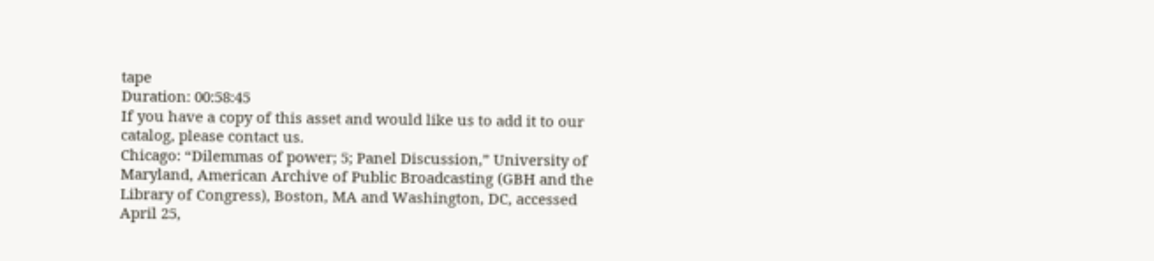tape
Duration: 00:58:45
If you have a copy of this asset and would like us to add it to our catalog, please contact us.
Chicago: “Dilemmas of power; 5; Panel Discussion,” University of Maryland, American Archive of Public Broadcasting (GBH and the Library of Congress), Boston, MA and Washington, DC, accessed April 25,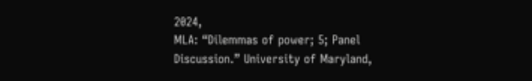2024,
MLA: “Dilemmas of power; 5; Panel Discussion.” University of Maryland,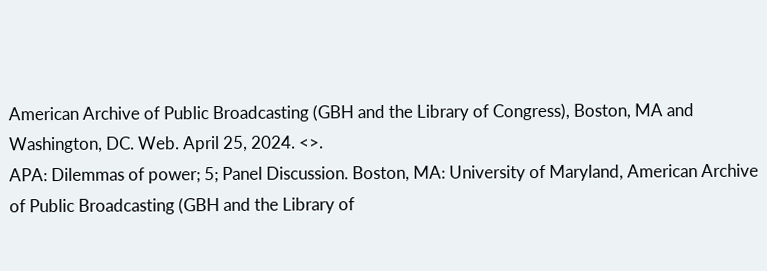American Archive of Public Broadcasting (GBH and the Library of Congress), Boston, MA and Washington, DC. Web. April 25, 2024. <>.
APA: Dilemmas of power; 5; Panel Discussion. Boston, MA: University of Maryland, American Archive of Public Broadcasting (GBH and the Library of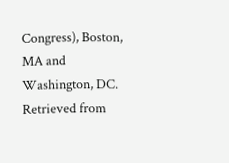Congress), Boston, MA and Washington, DC. Retrieved from